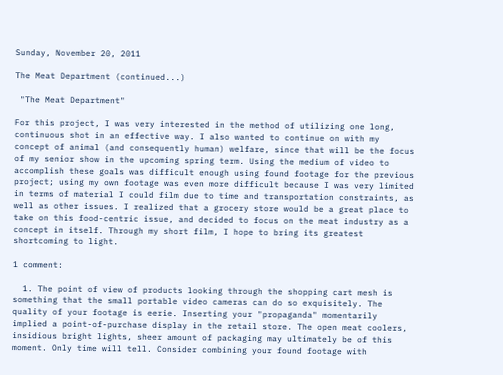Sunday, November 20, 2011

The Meat Department (continued...)

 "The Meat Department"

For this project, I was very interested in the method of utilizing one long, continuous shot in an effective way. I also wanted to continue on with my concept of animal (and consequently human) welfare, since that will be the focus of my senior show in the upcoming spring term. Using the medium of video to accomplish these goals was difficult enough using found footage for the previous project; using my own footage was even more difficult because I was very limited in terms of material I could film due to time and transportation constraints, as well as other issues. I realized that a grocery store would be a great place to take on this food-centric issue, and decided to focus on the meat industry as a concept in itself. Through my short film, I hope to bring its greatest shortcoming to light.

1 comment:

  1. The point of view of products looking through the shopping cart mesh is something that the small portable video cameras can do so exquisitely. The quality of your footage is eerie. Inserting your "propaganda" momentarily implied a point-of-purchase display in the retail store. The open meat coolers, insidious bright lights, sheer amount of packaging may ultimately be of this moment. Only time will tell. Consider combining your found footage with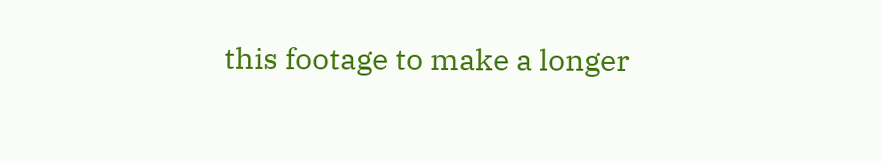this footage to make a longer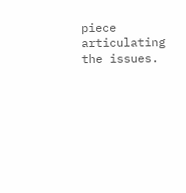piece articulating the issues.